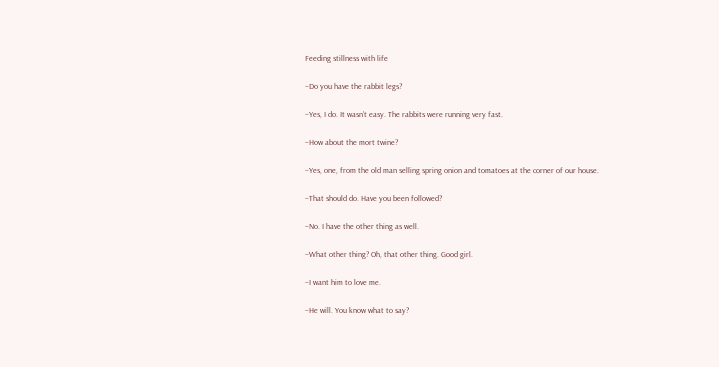Feeding stillness with life

–Do you have the rabbit legs?

–Yes, I do. It wasn’t easy. The rabbits were running very fast.

–How about the mort twine?

–Yes, one, from the old man selling spring onion and tomatoes at the corner of our house.

–That should do. Have you been followed?

–No. I have the other thing as well.

–What other thing? Oh, that other thing. Good girl.

–I want him to love me.

–He will. You know what to say?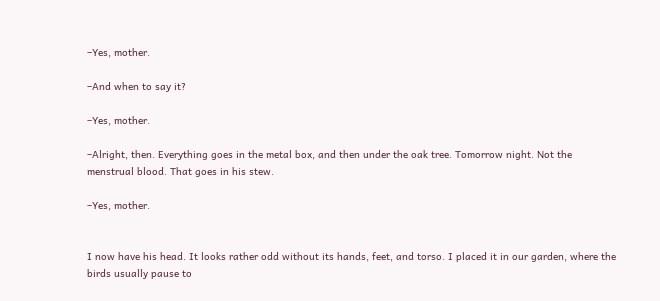–Yes, mother.

–And when to say it?

–Yes, mother.

–Alright, then. Everything goes in the metal box, and then under the oak tree. Tomorrow night. Not the menstrual blood. That goes in his stew.

–Yes, mother.


I now have his head. It looks rather odd without its hands, feet, and torso. I placed it in our garden, where the birds usually pause to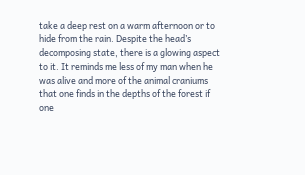take a deep rest on a warm afternoon or to hide from the rain. Despite the head’s decomposing state, there is a glowing aspect to it. It reminds me less of my man when he was alive and more of the animal craniums that one finds in the depths of the forest if one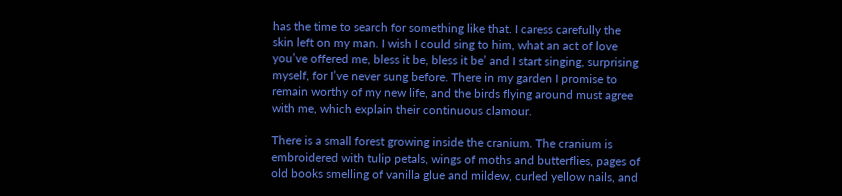has the time to search for something like that. I caress carefully the skin left on my man. I wish I could sing to him, what an act of love you’ve offered me, bless it be, bless it be’ and I start singing, surprising myself, for I’ve never sung before. There in my garden I promise to remain worthy of my new life, and the birds flying around must agree with me, which explain their continuous clamour.

There is a small forest growing inside the cranium. The cranium is embroidered with tulip petals, wings of moths and butterflies, pages of old books smelling of vanilla glue and mildew, curled yellow nails, and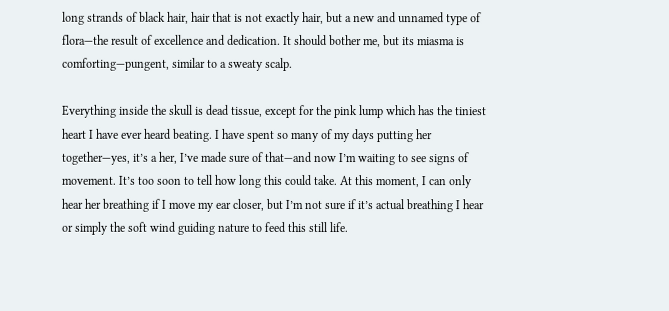long strands of black hair, hair that is not exactly hair, but a new and unnamed type of flora—the result of excellence and dedication. It should bother me, but its miasma is comforting—pungent, similar to a sweaty scalp.

Everything inside the skull is dead tissue, except for the pink lump which has the tiniest heart I have ever heard beating. I have spent so many of my days putting her together—yes, it’s a her, I’ve made sure of that—and now I’m waiting to see signs of movement. It’s too soon to tell how long this could take. At this moment, I can only hear her breathing if I move my ear closer, but I’m not sure if it’s actual breathing I hear or simply the soft wind guiding nature to feed this still life.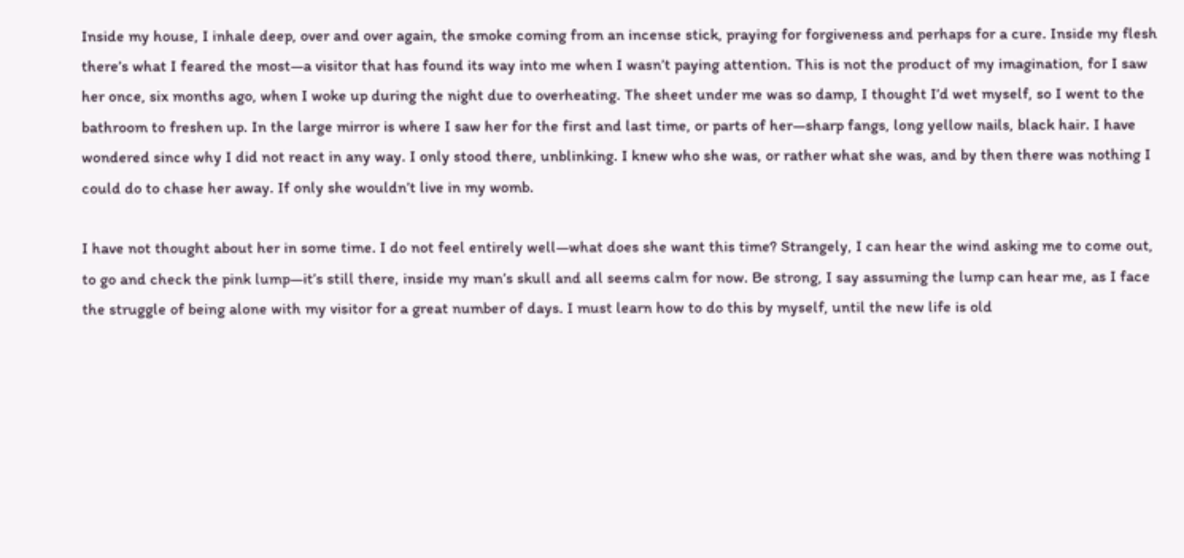Inside my house, I inhale deep, over and over again, the smoke coming from an incense stick, praying for forgiveness and perhaps for a cure. Inside my flesh there’s what I feared the most—a visitor that has found its way into me when I wasn’t paying attention. This is not the product of my imagination, for I saw her once, six months ago, when I woke up during the night due to overheating. The sheet under me was so damp, I thought I’d wet myself, so I went to the bathroom to freshen up. In the large mirror is where I saw her for the first and last time, or parts of her—sharp fangs, long yellow nails, black hair. I have wondered since why I did not react in any way. I only stood there, unblinking. I knew who she was, or rather what she was, and by then there was nothing I could do to chase her away. If only she wouldn’t live in my womb.

I have not thought about her in some time. I do not feel entirely well—what does she want this time? Strangely, I can hear the wind asking me to come out, to go and check the pink lump—it’s still there, inside my man’s skull and all seems calm for now. Be strong, I say assuming the lump can hear me, as I face the struggle of being alone with my visitor for a great number of days. I must learn how to do this by myself, until the new life is old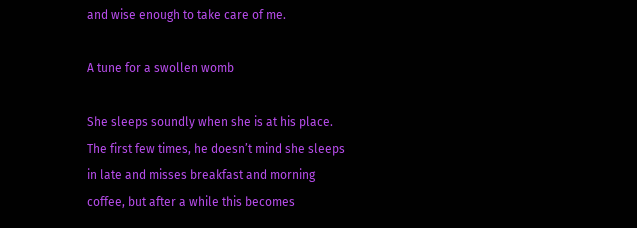and wise enough to take care of me.

A tune for a swollen womb

She sleeps soundly when she is at his place. The first few times, he doesn’t mind she sleeps in late and misses breakfast and morning coffee, but after a while this becomes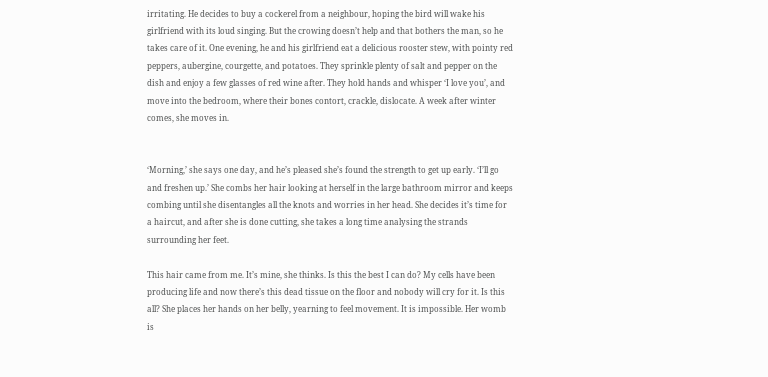irritating. He decides to buy a cockerel from a neighbour, hoping the bird will wake his girlfriend with its loud singing. But the crowing doesn’t help and that bothers the man, so he takes care of it. One evening, he and his girlfriend eat a delicious rooster stew, with pointy red peppers, aubergine, courgette, and potatoes. They sprinkle plenty of salt and pepper on the dish and enjoy a few glasses of red wine after. They hold hands and whisper ‘I love you’, and move into the bedroom, where their bones contort, crackle, dislocate. A week after winter comes, she moves in.


‘Morning,’ she says one day, and he’s pleased she’s found the strength to get up early. ‘I’ll go and freshen up.’ She combs her hair looking at herself in the large bathroom mirror and keeps combing until she disentangles all the knots and worries in her head. She decides it’s time for a haircut, and after she is done cutting, she takes a long time analysing the strands surrounding her feet.

This hair came from me. It’s mine, she thinks. Is this the best I can do? My cells have been producing life and now there’s this dead tissue on the floor and nobody will cry for it. Is this all? She places her hands on her belly, yearning to feel movement. It is impossible. Her womb is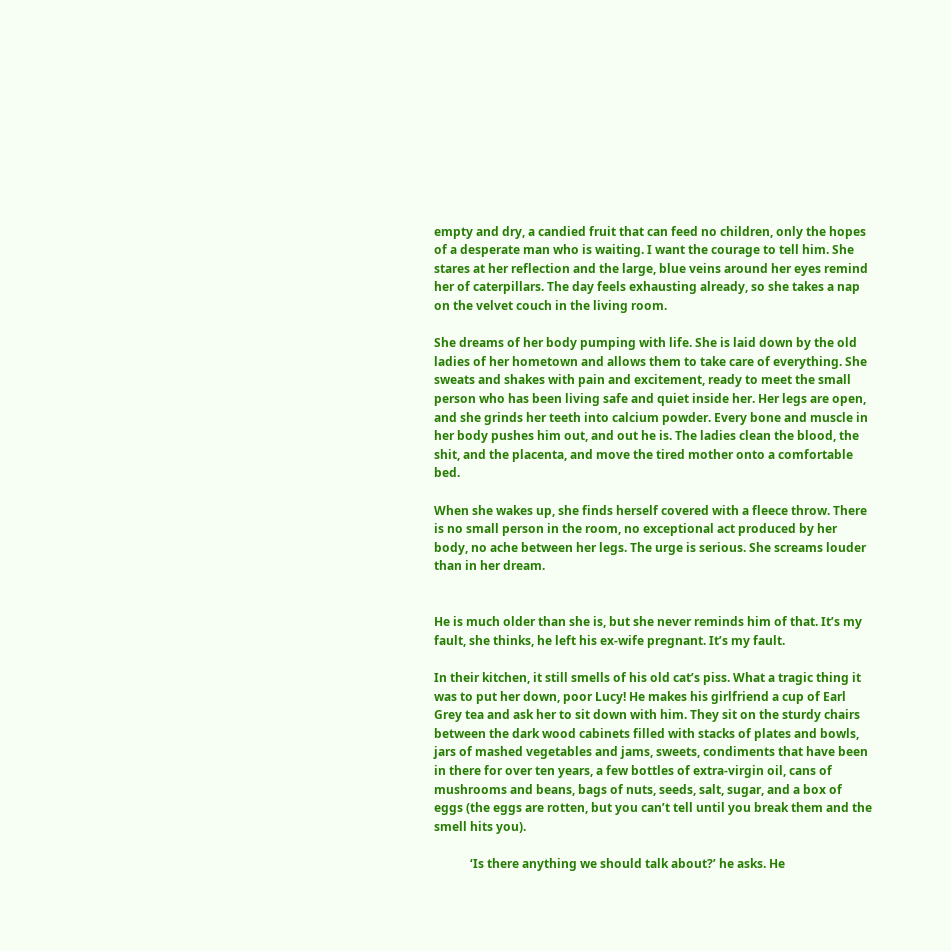empty and dry, a candied fruit that can feed no children, only the hopes of a desperate man who is waiting. I want the courage to tell him. She stares at her reflection and the large, blue veins around her eyes remind her of caterpillars. The day feels exhausting already, so she takes a nap on the velvet couch in the living room.

She dreams of her body pumping with life. She is laid down by the old ladies of her hometown and allows them to take care of everything. She sweats and shakes with pain and excitement, ready to meet the small person who has been living safe and quiet inside her. Her legs are open, and she grinds her teeth into calcium powder. Every bone and muscle in her body pushes him out, and out he is. The ladies clean the blood, the shit, and the placenta, and move the tired mother onto a comfortable bed.

When she wakes up, she finds herself covered with a fleece throw. There is no small person in the room, no exceptional act produced by her body, no ache between her legs. The urge is serious. She screams louder than in her dream.


He is much older than she is, but she never reminds him of that. It’s my fault, she thinks, he left his ex-wife pregnant. It’s my fault.

In their kitchen, it still smells of his old cat’s piss. What a tragic thing it was to put her down, poor Lucy! He makes his girlfriend a cup of Earl Grey tea and ask her to sit down with him. They sit on the sturdy chairs between the dark wood cabinets filled with stacks of plates and bowls, jars of mashed vegetables and jams, sweets, condiments that have been in there for over ten years, a few bottles of extra-virgin oil, cans of mushrooms and beans, bags of nuts, seeds, salt, sugar, and a box of eggs (the eggs are rotten, but you can’t tell until you break them and the smell hits you).

            ‘Is there anything we should talk about?’ he asks. He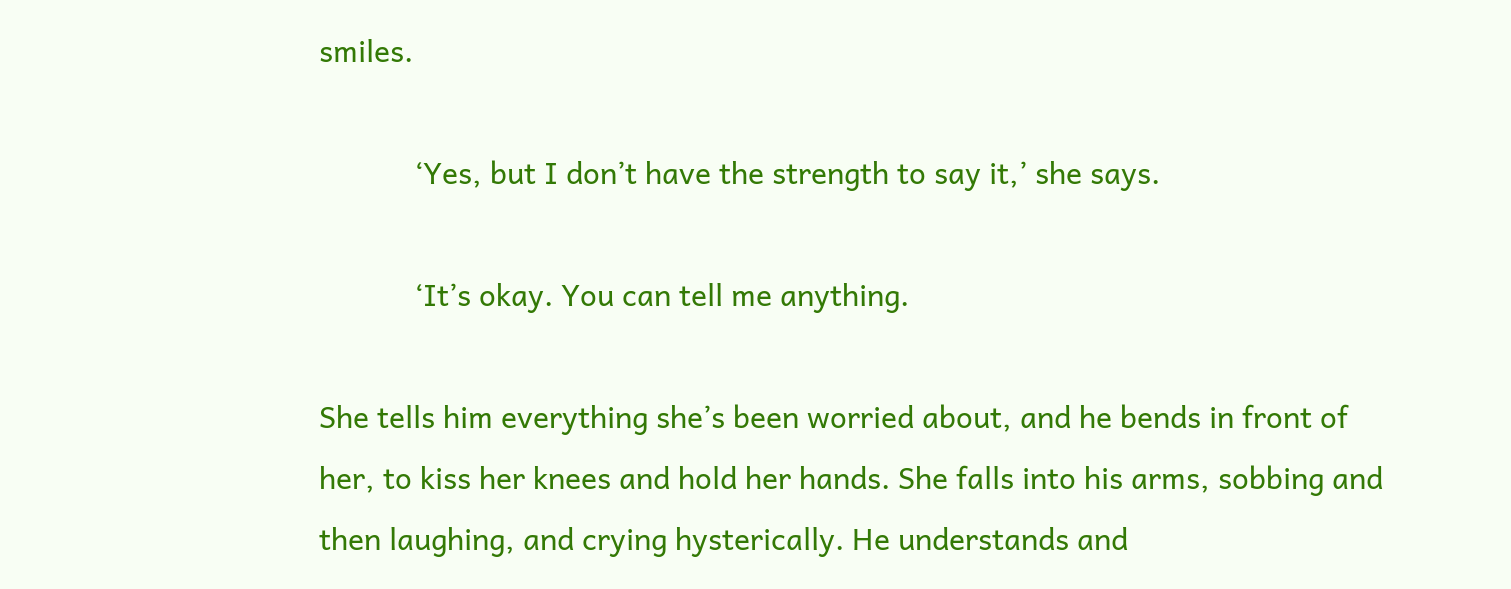smiles.

            ‘Yes, but I don’t have the strength to say it,’ she says.

            ‘It’s okay. You can tell me anything.

She tells him everything she’s been worried about, and he bends in front of her, to kiss her knees and hold her hands. She falls into his arms, sobbing and then laughing, and crying hysterically. He understands and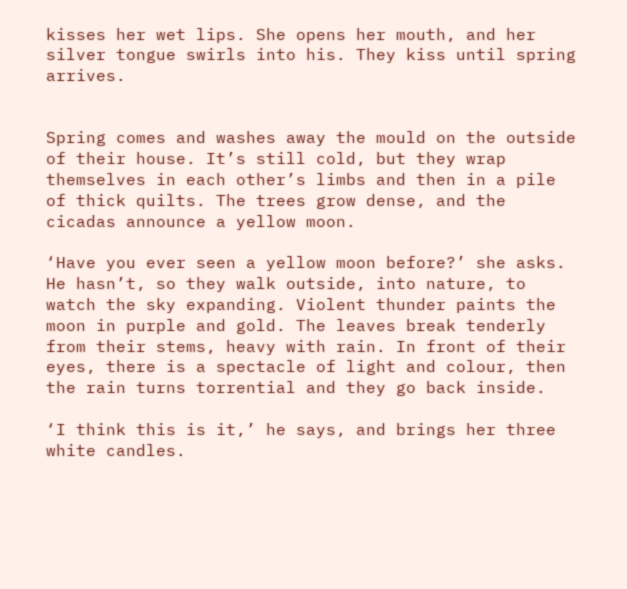kisses her wet lips. She opens her mouth, and her silver tongue swirls into his. They kiss until spring arrives.


Spring comes and washes away the mould on the outside of their house. It’s still cold, but they wrap themselves in each other’s limbs and then in a pile of thick quilts. The trees grow dense, and the cicadas announce a yellow moon.

‘Have you ever seen a yellow moon before?’ she asks. He hasn’t, so they walk outside, into nature, to watch the sky expanding. Violent thunder paints the moon in purple and gold. The leaves break tenderly from their stems, heavy with rain. In front of their eyes, there is a spectacle of light and colour, then the rain turns torrential and they go back inside.

‘I think this is it,’ he says, and brings her three white candles.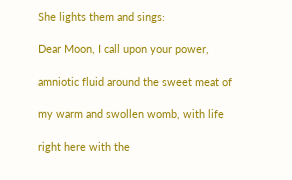She lights them and sings:

Dear Moon, I call upon your power,

amniotic fluid around the sweet meat of

my warm and swollen womb, with life

right here with the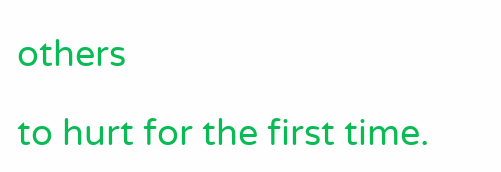others

to hurt for the first time.